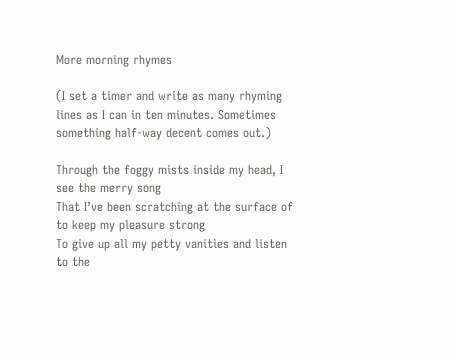More morning rhymes

(I set a timer and write as many rhyming lines as I can in ten minutes. Sometimes something half-way decent comes out.)

Through the foggy mists inside my head, I see the merry song
That I’ve been scratching at the surface of to keep my pleasure strong
To give up all my petty vanities and listen to the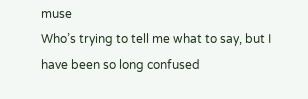muse
Who’s trying to tell me what to say, but I have been so long confused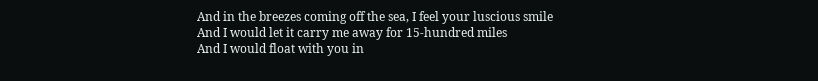And in the breezes coming off the sea, I feel your luscious smile
And I would let it carry me away for 15-hundred miles
And I would float with you in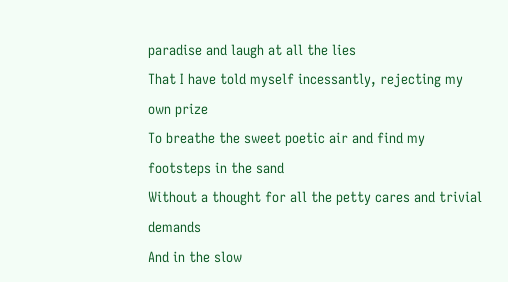paradise and laugh at all the lies
That I have told myself incessantly, rejecting my own prize
To breathe the sweet poetic air and find my footsteps in the sand
Without a thought for all the petty cares and trivial demands
And in the slow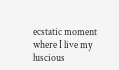ecstatic moment where I live my luscious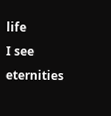life
I see eternities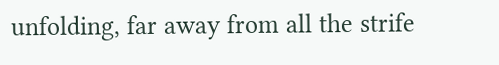unfolding, far away from all the strife